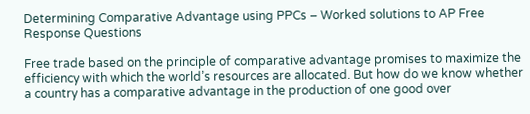Determining Comparative Advantage using PPCs – Worked solutions to AP Free Response Questions

Free trade based on the principle of comparative advantage promises to maximize the efficiency with which the world’s resources are allocated. But how do we know whether a country has a comparative advantage in the production of one good over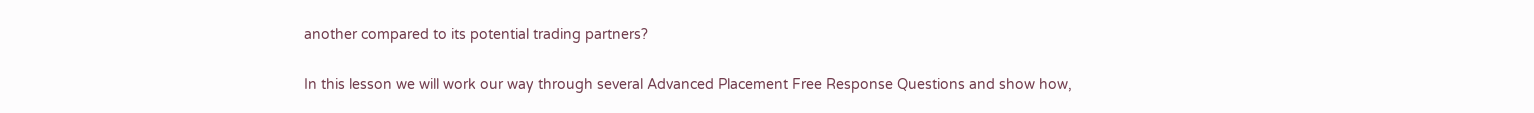another compared to its potential trading partners?

In this lesson we will work our way through several Advanced Placement Free Response Questions and show how,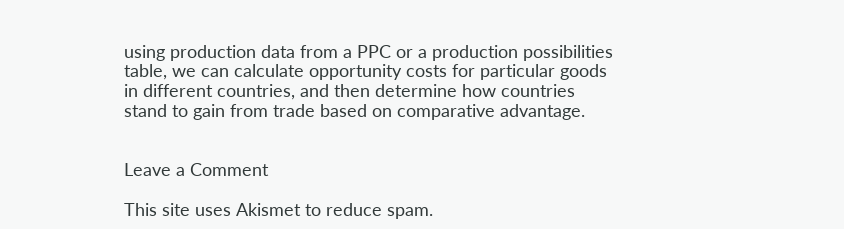using production data from a PPC or a production possibilities table, we can calculate opportunity costs for particular goods in different countries, and then determine how countries stand to gain from trade based on comparative advantage.


Leave a Comment

This site uses Akismet to reduce spam.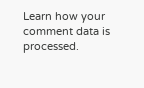Learn how your comment data is processed.